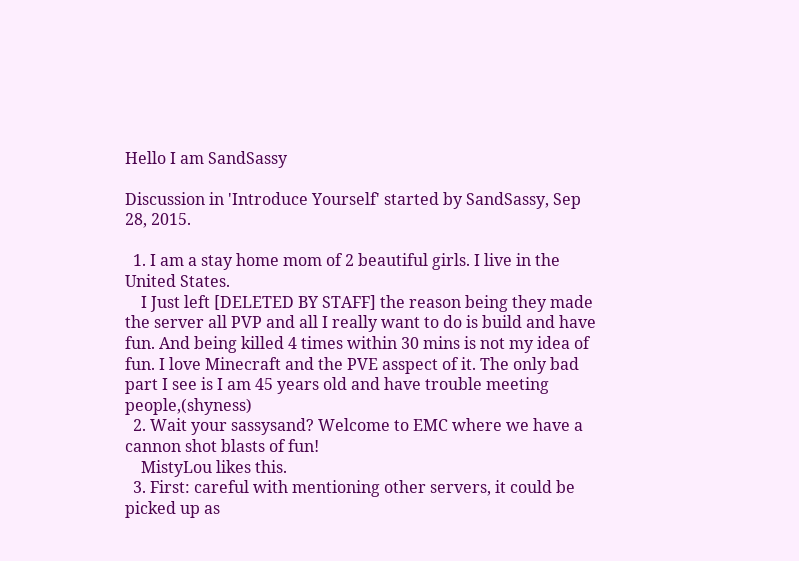Hello I am SandSassy

Discussion in 'Introduce Yourself' started by SandSassy, Sep 28, 2015.

  1. I am a stay home mom of 2 beautiful girls. I live in the United States.
    I Just left [DELETED BY STAFF] the reason being they made the server all PVP and all I really want to do is build and have fun. And being killed 4 times within 30 mins is not my idea of fun. I love Minecraft and the PVE asspect of it. The only bad part I see is I am 45 years old and have trouble meeting people,(shyness)
  2. Wait your sassysand? Welcome to EMC where we have a cannon shot blasts of fun!
    MistyLou likes this.
  3. First: careful with mentioning other servers, it could be picked up as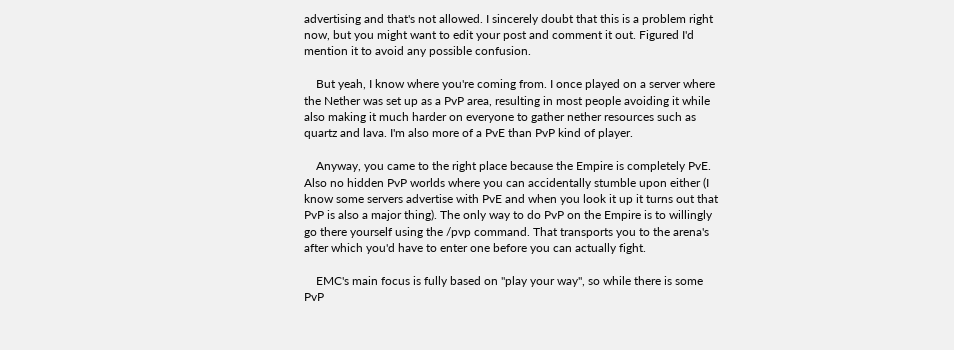advertising and that's not allowed. I sincerely doubt that this is a problem right now, but you might want to edit your post and comment it out. Figured I'd mention it to avoid any possible confusion.

    But yeah, I know where you're coming from. I once played on a server where the Nether was set up as a PvP area, resulting in most people avoiding it while also making it much harder on everyone to gather nether resources such as quartz and lava. I'm also more of a PvE than PvP kind of player.

    Anyway, you came to the right place because the Empire is completely PvE. Also no hidden PvP worlds where you can accidentally stumble upon either (I know some servers advertise with PvE and when you look it up it turns out that PvP is also a major thing). The only way to do PvP on the Empire is to willingly go there yourself using the /pvp command. That transports you to the arena's after which you'd have to enter one before you can actually fight.

    EMC's main focus is fully based on "play your way", so while there is some PvP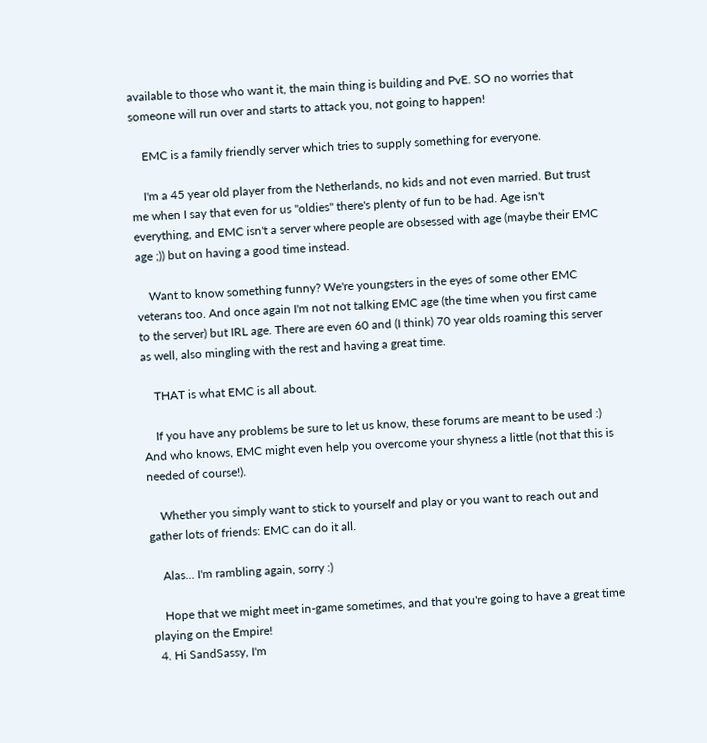available to those who want it, the main thing is building and PvE. SO no worries that someone will run over and starts to attack you, not going to happen!

    EMC is a family friendly server which tries to supply something for everyone.

    I'm a 45 year old player from the Netherlands, no kids and not even married. But trust me when I say that even for us "oldies" there's plenty of fun to be had. Age isn't everything, and EMC isn't a server where people are obsessed with age (maybe their EMC age ;)) but on having a good time instead.

    Want to know something funny? We're youngsters in the eyes of some other EMC veterans too. And once again I'm not not talking EMC age (the time when you first came to the server) but IRL age. There are even 60 and (I think) 70 year olds roaming this server as well, also mingling with the rest and having a great time.

    THAT is what EMC is all about.

    If you have any problems be sure to let us know, these forums are meant to be used :) And who knows, EMC might even help you overcome your shyness a little (not that this is needed of course!).

    Whether you simply want to stick to yourself and play or you want to reach out and gather lots of friends: EMC can do it all.

    Alas... I'm rambling again, sorry :)

    Hope that we might meet in-game sometimes, and that you're going to have a great time playing on the Empire!
  4. Hi SandSassy, I'm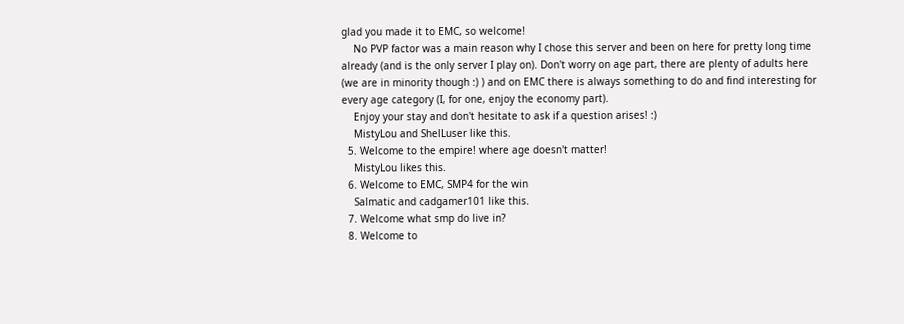glad you made it to EMC, so welcome!
    No PVP factor was a main reason why I chose this server and been on here for pretty long time already (and is the only server I play on). Don't worry on age part, there are plenty of adults here (we are in minority though :) ) and on EMC there is always something to do and find interesting for every age category (I, for one, enjoy the economy part).
    Enjoy your stay and don't hesitate to ask if a question arises! :)
    MistyLou and ShelLuser like this.
  5. Welcome to the empire! where age doesn't matter!
    MistyLou likes this.
  6. Welcome to EMC, SMP4 for the win
    Salmatic and cadgamer101 like this.
  7. Welcome what smp do live in?
  8. Welcome to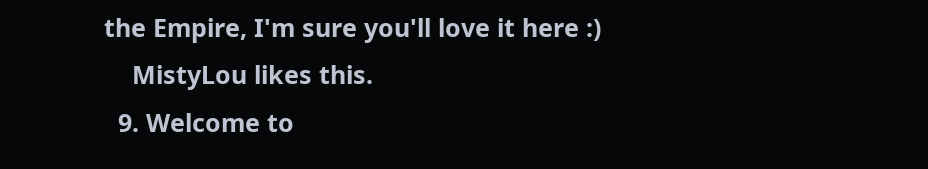the Empire, I'm sure you'll love it here :)
    MistyLou likes this.
  9. Welcome to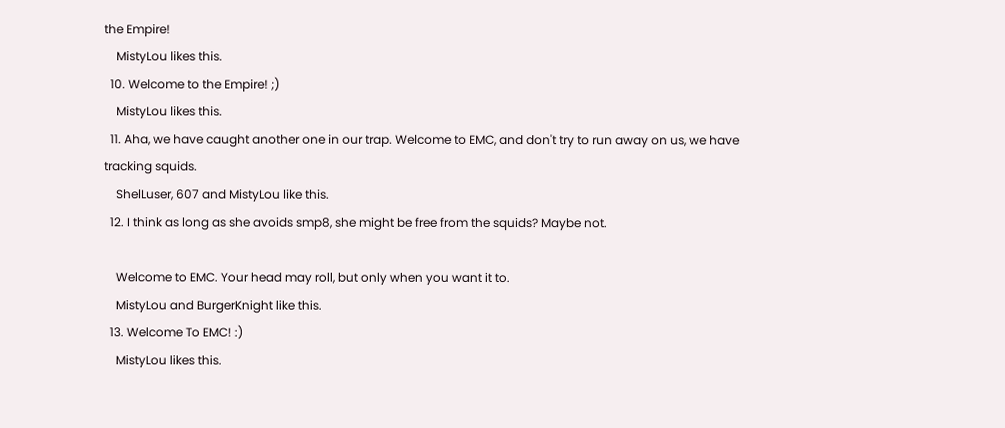the Empire!
    MistyLou likes this.
  10. Welcome to the Empire! ;)
    MistyLou likes this.
  11. Aha, we have caught another one in our trap. Welcome to EMC, and don't try to run away on us, we have tracking squids.
    ShelLuser, 607 and MistyLou like this.
  12. I think as long as she avoids smp8, she might be free from the squids? Maybe not.

    Welcome to EMC. Your head may roll, but only when you want it to.
    MistyLou and BurgerKnight like this.
  13. Welcome To EMC! :)
    MistyLou likes this.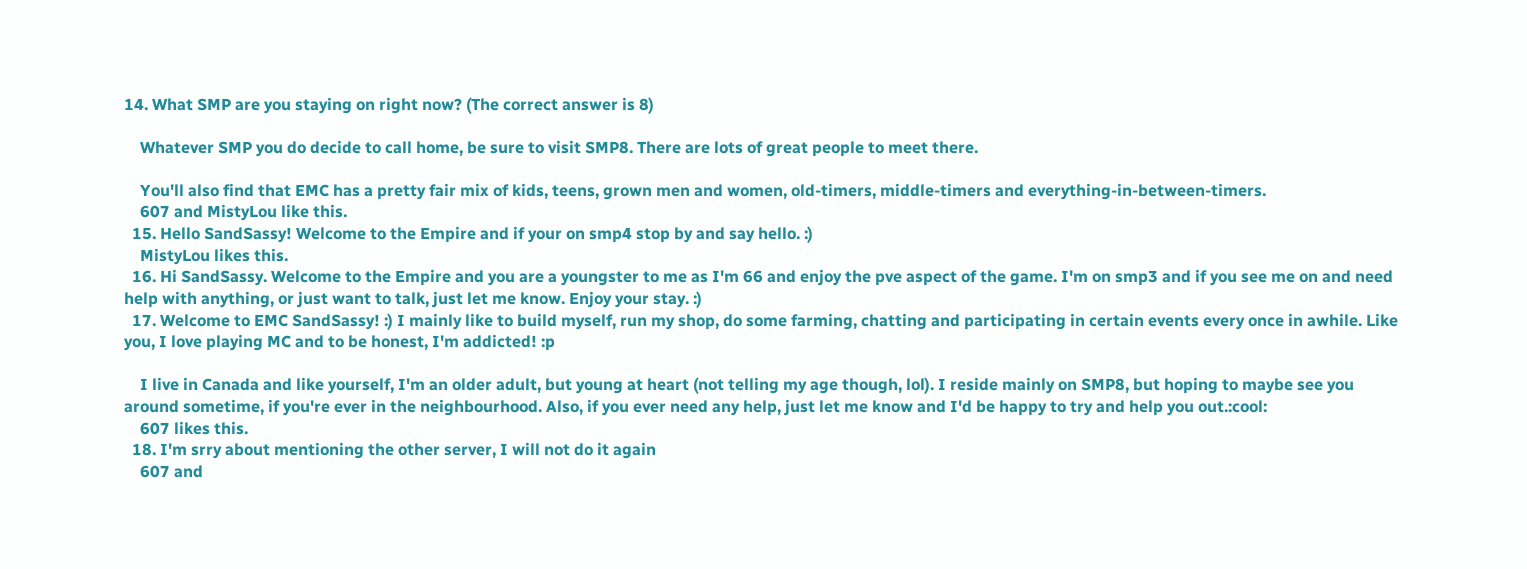14. What SMP are you staying on right now? (The correct answer is 8)

    Whatever SMP you do decide to call home, be sure to visit SMP8. There are lots of great people to meet there.

    You'll also find that EMC has a pretty fair mix of kids, teens, grown men and women, old-timers, middle-timers and everything-in-between-timers.
    607 and MistyLou like this.
  15. Hello SandSassy! Welcome to the Empire and if your on smp4 stop by and say hello. :)
    MistyLou likes this.
  16. Hi SandSassy. Welcome to the Empire and you are a youngster to me as I'm 66 and enjoy the pve aspect of the game. I'm on smp3 and if you see me on and need help with anything, or just want to talk, just let me know. Enjoy your stay. :)
  17. Welcome to EMC SandSassy! :) I mainly like to build myself, run my shop, do some farming, chatting and participating in certain events every once in awhile. Like you, I love playing MC and to be honest, I'm addicted! :p

    I live in Canada and like yourself, I'm an older adult, but young at heart (not telling my age though, lol). I reside mainly on SMP8, but hoping to maybe see you around sometime, if you're ever in the neighbourhood. Also, if you ever need any help, just let me know and I'd be happy to try and help you out.:cool:
    607 likes this.
  18. I'm srry about mentioning the other server, I will not do it again
    607 and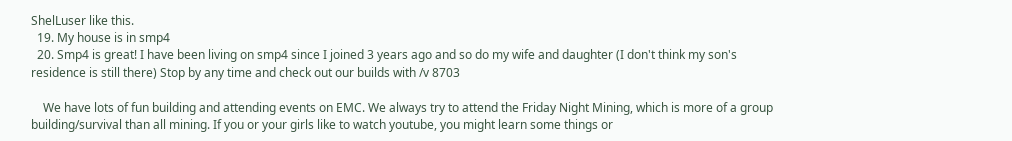ShelLuser like this.
  19. My house is in smp4
  20. Smp4 is great! I have been living on smp4 since I joined 3 years ago and so do my wife and daughter (I don't think my son's residence is still there) Stop by any time and check out our builds with /v 8703

    We have lots of fun building and attending events on EMC. We always try to attend the Friday Night Mining, which is more of a group building/survival than all mining. If you or your girls like to watch youtube, you might learn some things or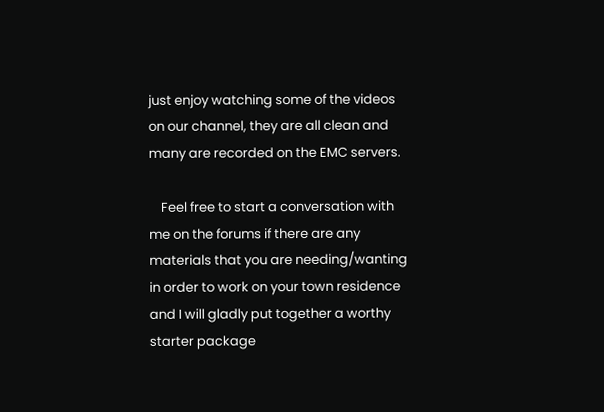just enjoy watching some of the videos on our channel, they are all clean and many are recorded on the EMC servers.

    Feel free to start a conversation with me on the forums if there are any materials that you are needing/wanting in order to work on your town residence and I will gladly put together a worthy starter package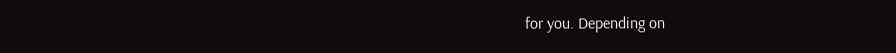for you. Depending on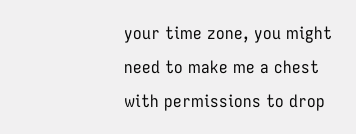your time zone, you might need to make me a chest with permissions to drop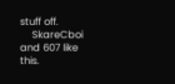stuff off.
    SkareCboi and 607 like this.